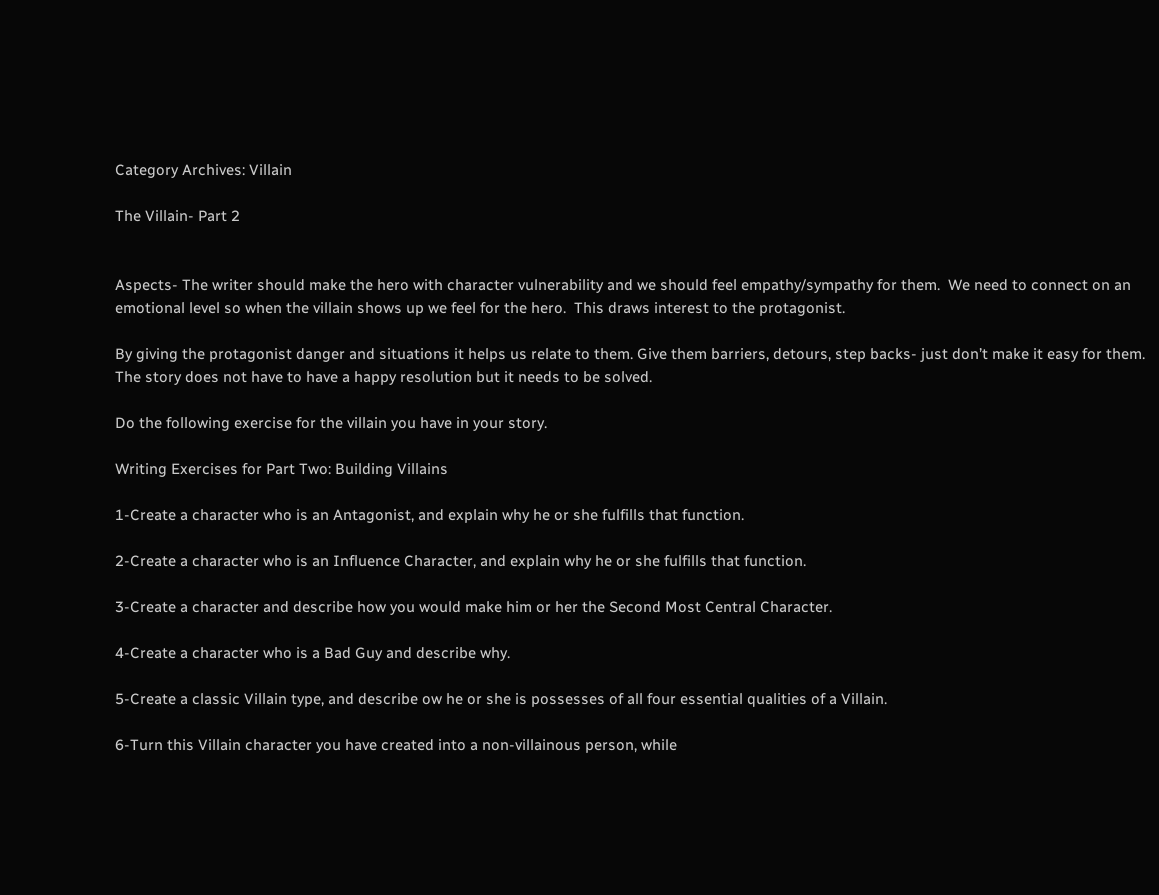Category Archives: Villain

The Villain- Part 2


Aspects- The writer should make the hero with character vulnerability and we should feel empathy/sympathy for them.  We need to connect on an emotional level so when the villain shows up we feel for the hero.  This draws interest to the protagonist.

By giving the protagonist danger and situations it helps us relate to them. Give them barriers, detours, step backs- just don’t make it easy for them.  The story does not have to have a happy resolution but it needs to be solved.

Do the following exercise for the villain you have in your story.

Writing Exercises for Part Two: Building Villains

1-Create a character who is an Antagonist, and explain why he or she fulfills that function.

2-Create a character who is an Influence Character, and explain why he or she fulfills that function.

3-Create a character and describe how you would make him or her the Second Most Central Character.

4-Create a character who is a Bad Guy and describe why.

5-Create a classic Villain type, and describe ow he or she is possesses of all four essential qualities of a Villain.

6-Turn this Villain character you have created into a non-villainous person, while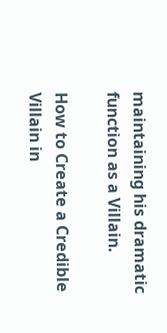maintaining his dramatic function as a Villain.

How to Create a Credible Villain in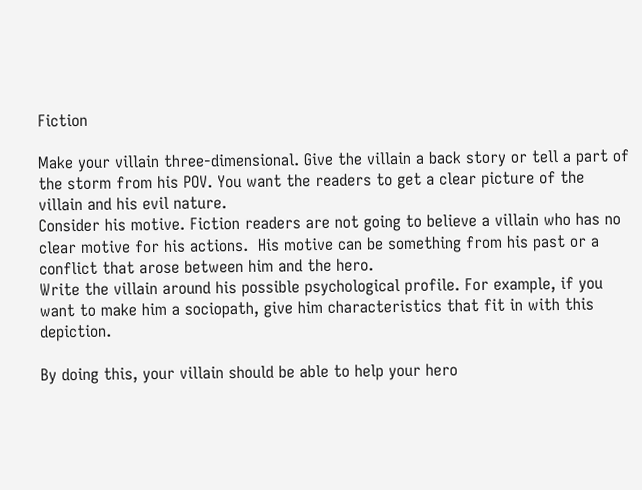Fiction

Make your villain three-dimensional. Give the villain a back story or tell a part of the storm from his POV. You want the readers to get a clear picture of the villain and his evil nature.
Consider his motive. Fiction readers are not going to believe a villain who has no clear motive for his actions.  His motive can be something from his past or a conflict that arose between him and the hero.
Write the villain around his possible psychological profile. For example, if you want to make him a sociopath, give him characteristics that fit in with this depiction.

By doing this, your villain should be able to help your hero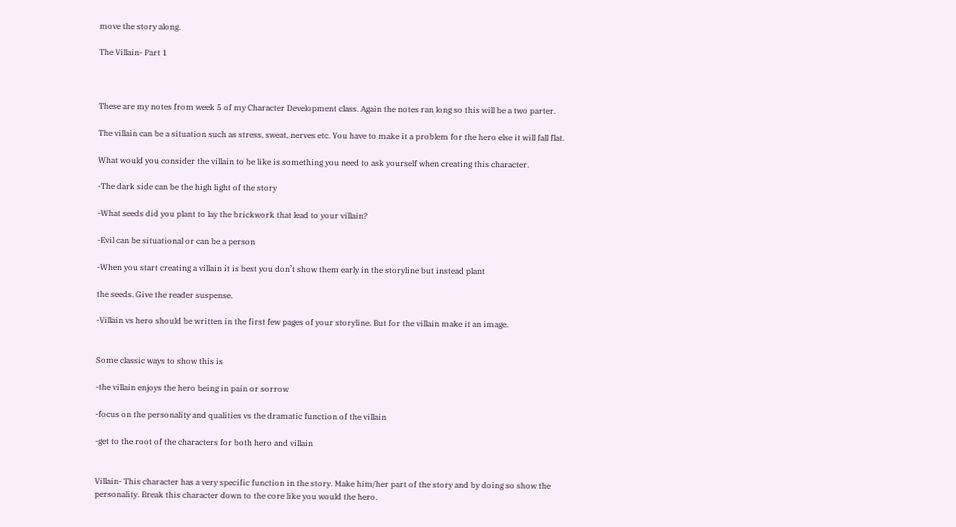move the story along.

The Villain- Part 1



These are my notes from week 5 of my Character Development class. Again the notes ran long so this will be a two parter.

The villain can be a situation such as stress, sweat, nerves etc. You have to make it a problem for the hero else it will fall flat.

What would you consider the villain to be like is something you need to ask yourself when creating this character.

-The dark side can be the high light of the story

-What seeds did you plant to lay the brickwork that lead to your villain?

-Evil can be situational or can be a person

-When you start creating a villain it is best you don’t show them early in the storyline but instead plant

the seeds. Give the reader suspense.

-Villain vs hero should be written in the first few pages of your storyline. But for the villain make it an image.


Some classic ways to show this is

-the villain enjoys the hero being in pain or sorrow

-focus on the personality and qualities vs the dramatic function of the villain

-get to the root of the characters for both hero and villain


Villain- This character has a very specific function in the story. Make him/her part of the story and by doing so show the personality. Break this character down to the core like you would the hero.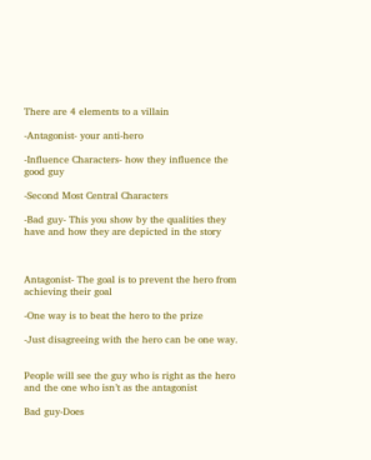There are 4 elements to a villain

-Antagonist- your anti-hero

-Influence Characters- how they influence the good guy

-Second Most Central Characters

-Bad guy- This you show by the qualities they have and how they are depicted in the story



Antagonist- The goal is to prevent the hero from achieving their goal

-One way is to beat the hero to the prize

-Just disagreeing with the hero can be one way.


People will see the guy who is right as the hero and the one who isn’t as the antagonist

Bad guy-Does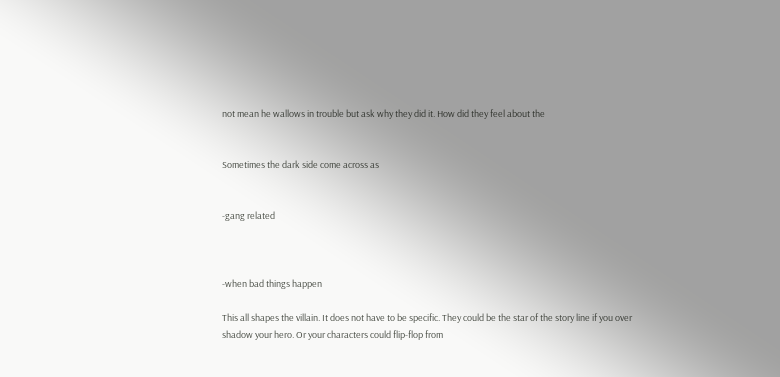not mean he wallows in trouble but ask why they did it. How did they feel about the


Sometimes the dark side come across as


-gang related



-when bad things happen

This all shapes the villain. It does not have to be specific. They could be the star of the story line if you over shadow your hero. Or your characters could flip-flop from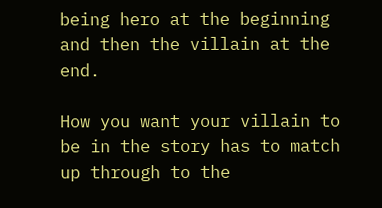being hero at the beginning and then the villain at the end.

How you want your villain to be in the story has to match up through to the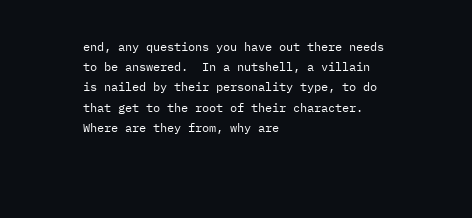end, any questions you have out there needs to be answered.  In a nutshell, a villain is nailed by their personality type, to do that get to the root of their character. Where are they from, why are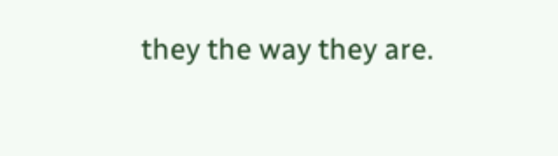they the way they are.